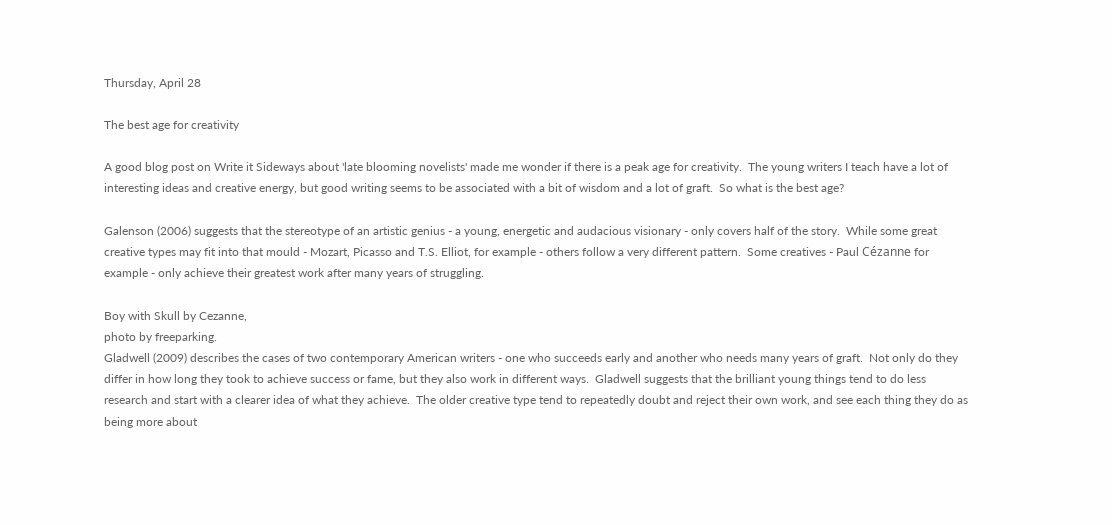Thursday, April 28

The best age for creativity

A good blog post on Write it Sideways about 'late blooming novelists' made me wonder if there is a peak age for creativity.  The young writers I teach have a lot of interesting ideas and creative energy, but good writing seems to be associated with a bit of wisdom and a lot of graft.  So what is the best age?

Galenson (2006) suggests that the stereotype of an artistic genius - a young, energetic and audacious visionary - only covers half of the story.  While some great creative types may fit into that mould - Mozart, Picasso and T.S. Elliot, for example - others follow a very different pattern.  Some creatives - Paul Cézanne for example - only achieve their greatest work after many years of struggling.

Boy with Skull by Cezanne,
photo by freeparking.
Gladwell (2009) describes the cases of two contemporary American writers - one who succeeds early and another who needs many years of graft.  Not only do they differ in how long they took to achieve success or fame, but they also work in different ways.  Gladwell suggests that the brilliant young things tend to do less research and start with a clearer idea of what they achieve.  The older creative type tend to repeatedly doubt and reject their own work, and see each thing they do as being more about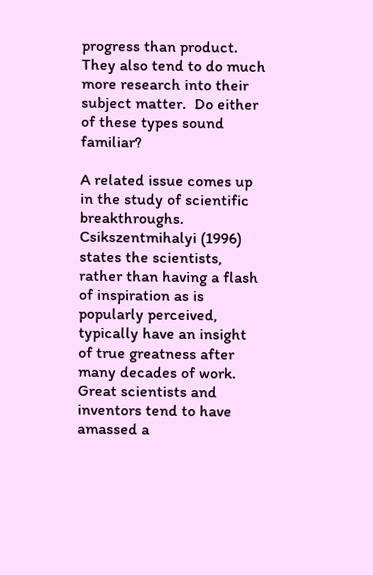progress than product.  They also tend to do much more research into their subject matter.  Do either of these types sound familiar?

A related issue comes up in the study of scientific breakthroughs.  Csikszentmihalyi (1996) states the scientists, rather than having a flash of inspiration as is popularly perceived, typically have an insight of true greatness after many decades of work.  Great scientists and inventors tend to have amassed a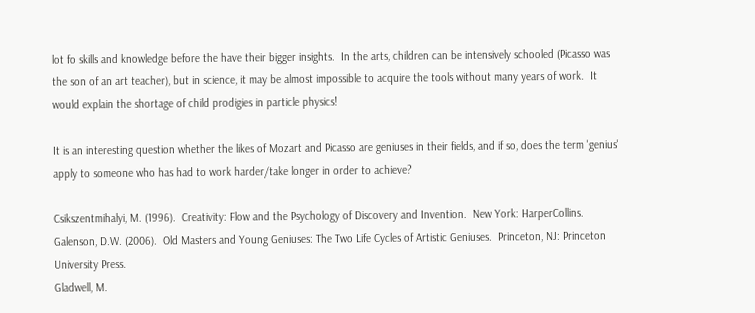lot fo skills and knowledge before the have their bigger insights.  In the arts, children can be intensively schooled (Picasso was the son of an art teacher), but in science, it may be almost impossible to acquire the tools without many years of work.  It would explain the shortage of child prodigies in particle physics!

It is an interesting question whether the likes of Mozart and Picasso are geniuses in their fields, and if so, does the term 'genius' apply to someone who has had to work harder/take longer in order to achieve?

Csikszentmihalyi, M. (1996).  Creativity: Flow and the Psychology of Discovery and Invention.  New York: HarperCollins.
Galenson, D.W. (2006).  Old Masters and Young Geniuses: The Two Life Cycles of Artistic Geniuses.  Princeton, NJ: Princeton University Press.
Gladwell, M.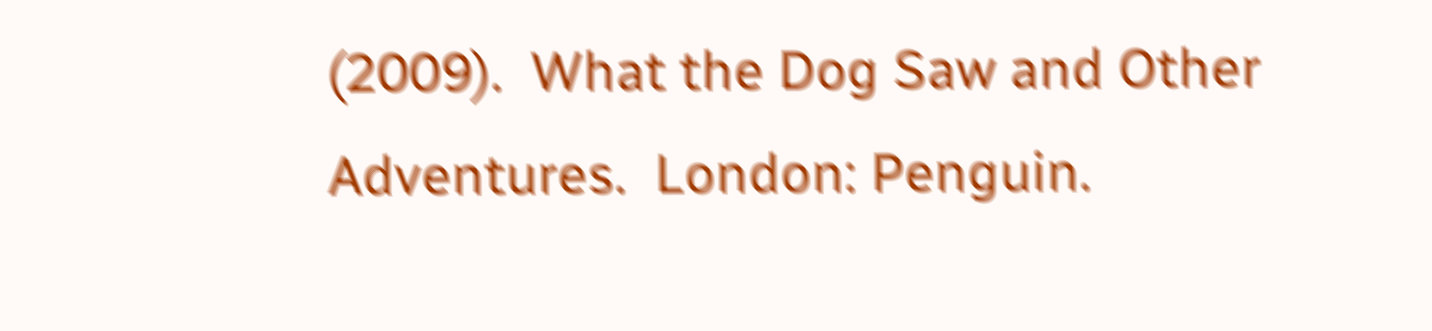(2009).  What the Dog Saw and Other Adventures.  London: Penguin.